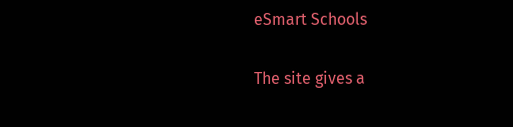eSmart Schools

The site gives a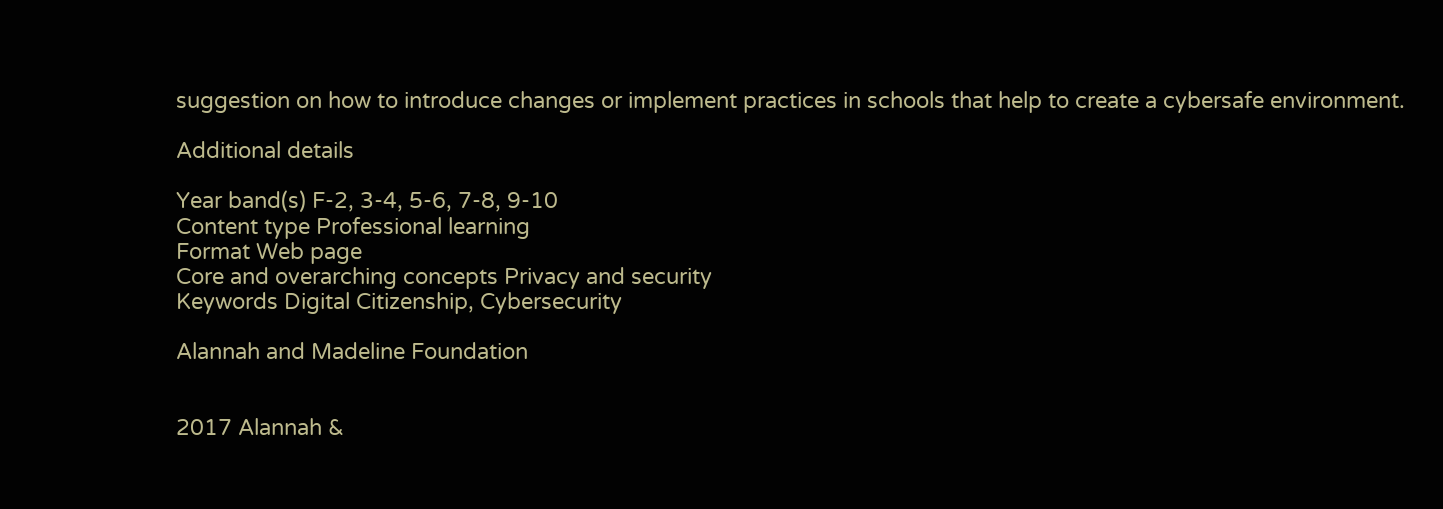suggestion on how to introduce changes or implement practices in schools that help to create a cybersafe environment.

Additional details

Year band(s) F-2, 3-4, 5-6, 7-8, 9-10
Content type Professional learning
Format Web page
Core and overarching concepts Privacy and security
Keywords Digital Citizenship, Cybersecurity

Alannah and Madeline Foundation


2017 Alannah &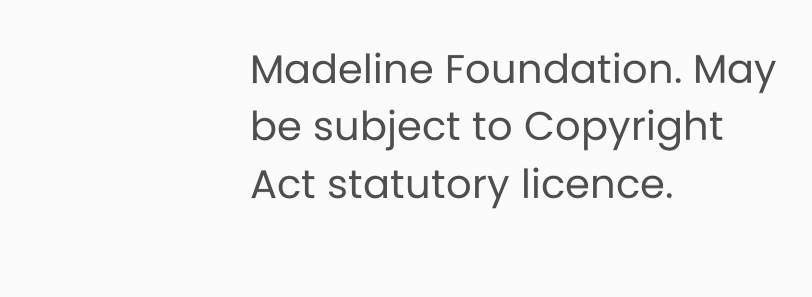Madeline Foundation. May be subject to Copyright Act statutory licence.